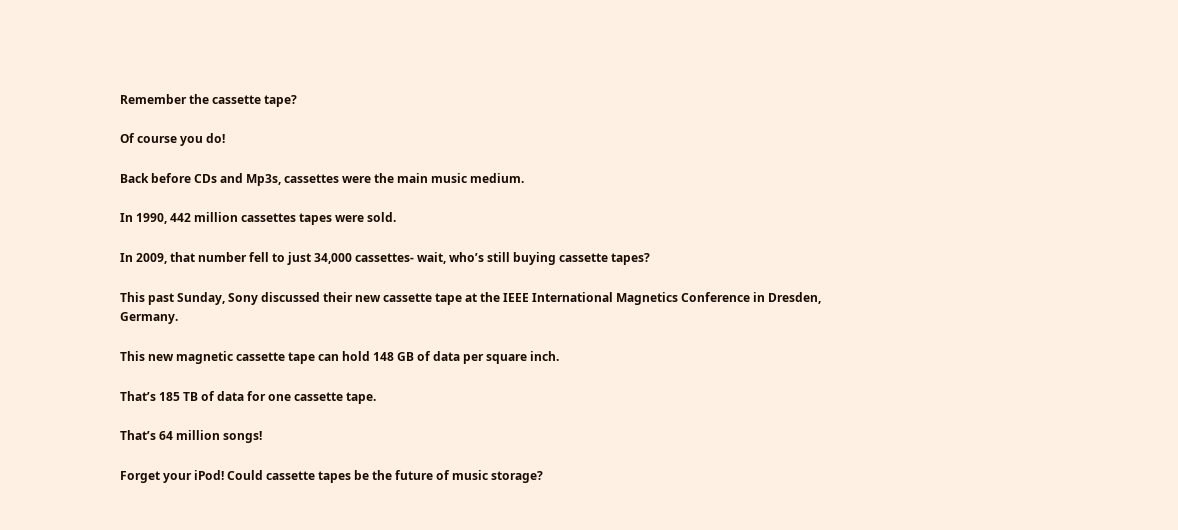Remember the cassette tape?

Of course you do!

Back before CDs and Mp3s, cassettes were the main music medium.

In 1990, 442 million cassettes tapes were sold.

In 2009, that number fell to just 34,000 cassettes- wait, who’s still buying cassette tapes?

This past Sunday, Sony discussed their new cassette tape at the IEEE International Magnetics Conference in Dresden, Germany.

This new magnetic cassette tape can hold 148 GB of data per square inch.

That’s 185 TB of data for one cassette tape.

That’s 64 million songs!

Forget your iPod! Could cassette tapes be the future of music storage?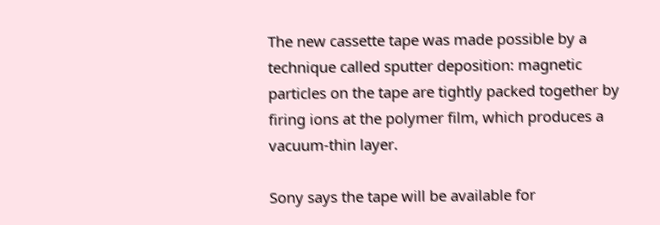The new cassette tape was made possible by a technique called sputter deposition: magnetic particles on the tape are tightly packed together by firing ions at the polymer film, which produces a vacuum-thin layer.

Sony says the tape will be available for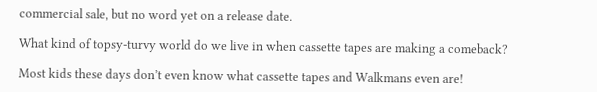commercial sale, but no word yet on a release date.

What kind of topsy-turvy world do we live in when cassette tapes are making a comeback?

Most kids these days don’t even know what cassette tapes and Walkmans even are!